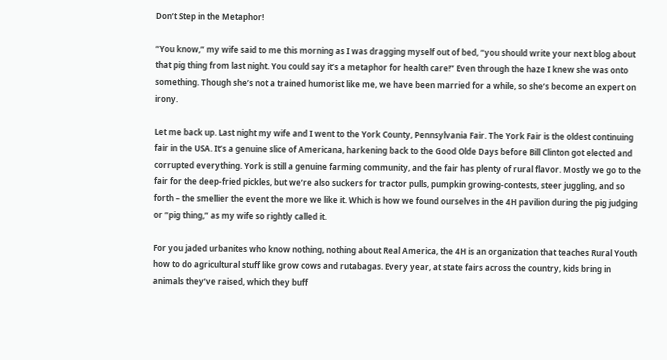Don’t Step in the Metaphor!

“You know,” my wife said to me this morning as I was dragging myself out of bed, “you should write your next blog about that pig thing from last night. You could say it’s a metaphor for health care!” Even through the haze I knew she was onto something. Though she’s not a trained humorist like me, we have been married for a while, so she’s become an expert on irony.

Let me back up. Last night my wife and I went to the York County, Pennsylvania Fair. The York Fair is the oldest continuing fair in the USA. It’s a genuine slice of Americana, harkening back to the Good Olde Days before Bill Clinton got elected and corrupted everything. York is still a genuine farming community, and the fair has plenty of rural flavor. Mostly we go to the fair for the deep-fried pickles, but we’re also suckers for tractor pulls, pumpkin growing-contests, steer juggling, and so forth – the smellier the event the more we like it. Which is how we found ourselves in the 4H pavilion during the pig judging or “pig thing,” as my wife so rightly called it.

For you jaded urbanites who know nothing, nothing about Real America, the 4H is an organization that teaches Rural Youth how to do agricultural stuff like grow cows and rutabagas. Every year, at state fairs across the country, kids bring in animals they’ve raised, which they buff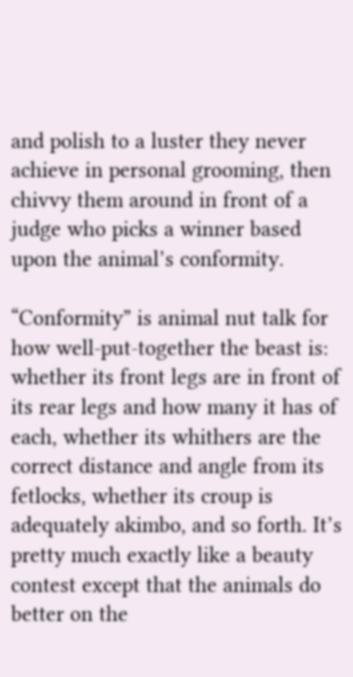and polish to a luster they never achieve in personal grooming, then chivvy them around in front of a judge who picks a winner based upon the animal’s conformity.

“Conformity” is animal nut talk for how well-put-together the beast is: whether its front legs are in front of its rear legs and how many it has of each, whether its whithers are the correct distance and angle from its fetlocks, whether its croup is adequately akimbo, and so forth. It’s pretty much exactly like a beauty contest except that the animals do better on the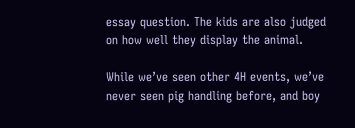essay question. The kids are also judged on how well they display the animal.

While we’ve seen other 4H events, we’ve never seen pig handling before, and boy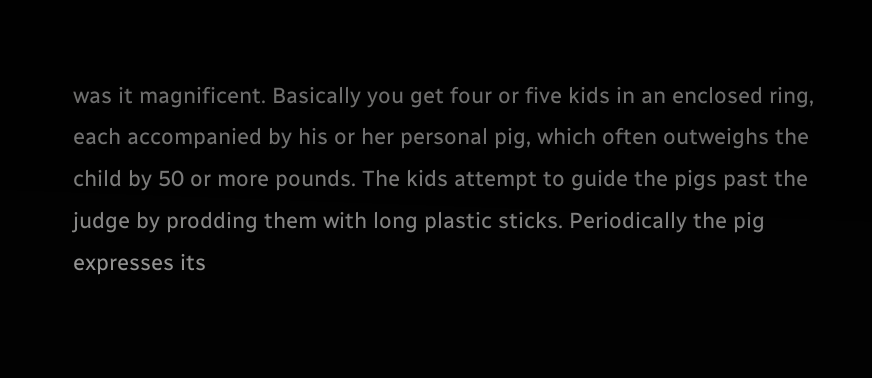was it magnificent. Basically you get four or five kids in an enclosed ring, each accompanied by his or her personal pig, which often outweighs the child by 50 or more pounds. The kids attempt to guide the pigs past the judge by prodding them with long plastic sticks. Periodically the pig expresses its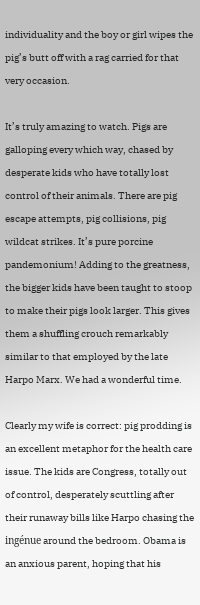individuality and the boy or girl wipes the pig’s butt off with a rag carried for that very occasion.

It’s truly amazing to watch. Pigs are galloping every which way, chased by desperate kids who have totally lost control of their animals. There are pig escape attempts, pig collisions, pig wildcat strikes. It’s pure porcine pandemonium! Adding to the greatness, the bigger kids have been taught to stoop to make their pigs look larger. This gives them a shuffling crouch remarkably similar to that employed by the late Harpo Marx. We had a wonderful time.

Clearly my wife is correct: pig prodding is an excellent metaphor for the health care issue. The kids are Congress, totally out of control, desperately scuttling after their runaway bills like Harpo chasing the ingénue around the bedroom. Obama is an anxious parent, hoping that his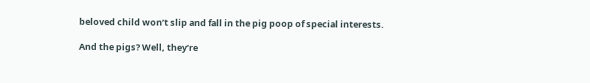beloved child won’t slip and fall in the pig poop of special interests.

And the pigs? Well, they’re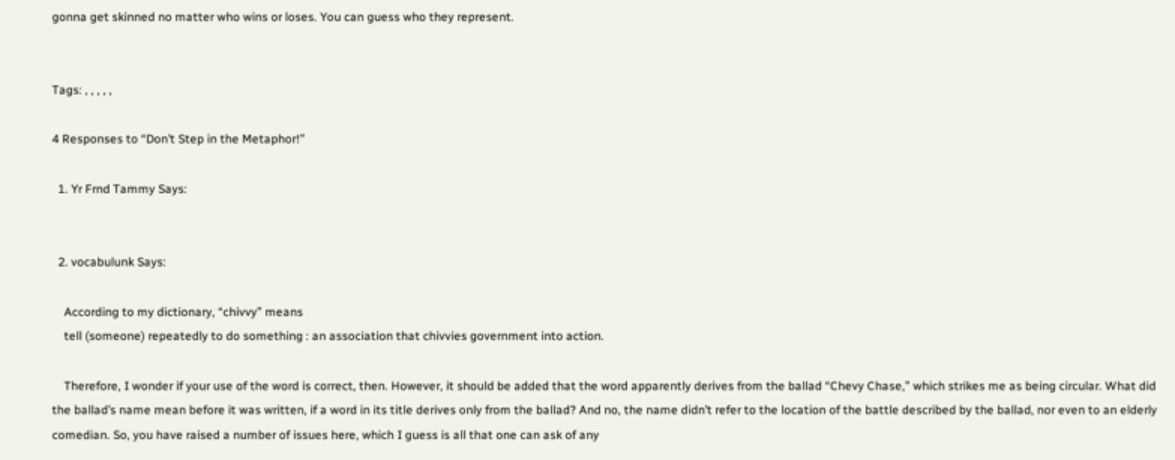gonna get skinned no matter who wins or loses. You can guess who they represent.


Tags: , , , , ,

4 Responses to “Don’t Step in the Metaphor!”

  1. Yr Frnd Tammy Says:


  2. vocabulunk Says:

    According to my dictionary, “chivvy” means
    tell (someone) repeatedly to do something : an association that chivvies government into action.

    Therefore, I wonder if your use of the word is correct, then. However, it should be added that the word apparently derives from the ballad “Chevy Chase,” which strikes me as being circular. What did the ballad’s name mean before it was written, if a word in its title derives only from the ballad? And no, the name didn’t refer to the location of the battle described by the ballad, nor even to an elderly comedian. So, you have raised a number of issues here, which I guess is all that one can ask of any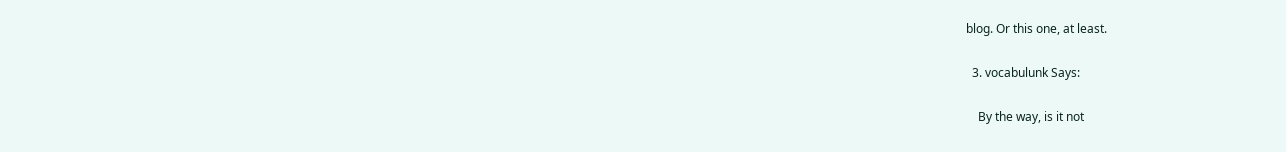blog. Or this one, at least.

  3. vocabulunk Says:

    By the way, is it not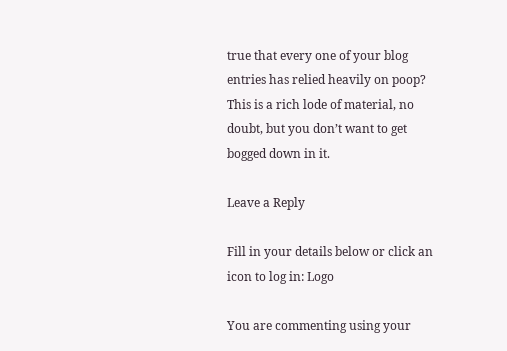true that every one of your blog entries has relied heavily on poop? This is a rich lode of material, no doubt, but you don’t want to get bogged down in it.

Leave a Reply

Fill in your details below or click an icon to log in: Logo

You are commenting using your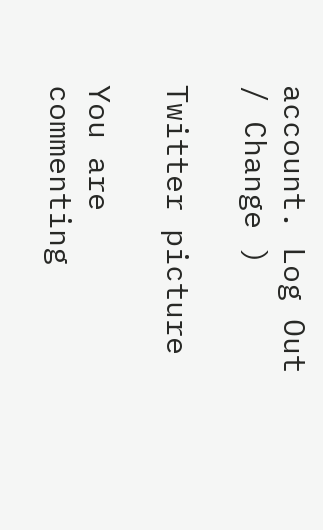account. Log Out / Change )

Twitter picture

You are commenting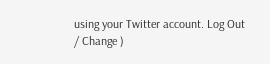using your Twitter account. Log Out / Change )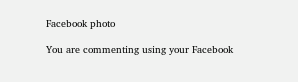Facebook photo

You are commenting using your Facebook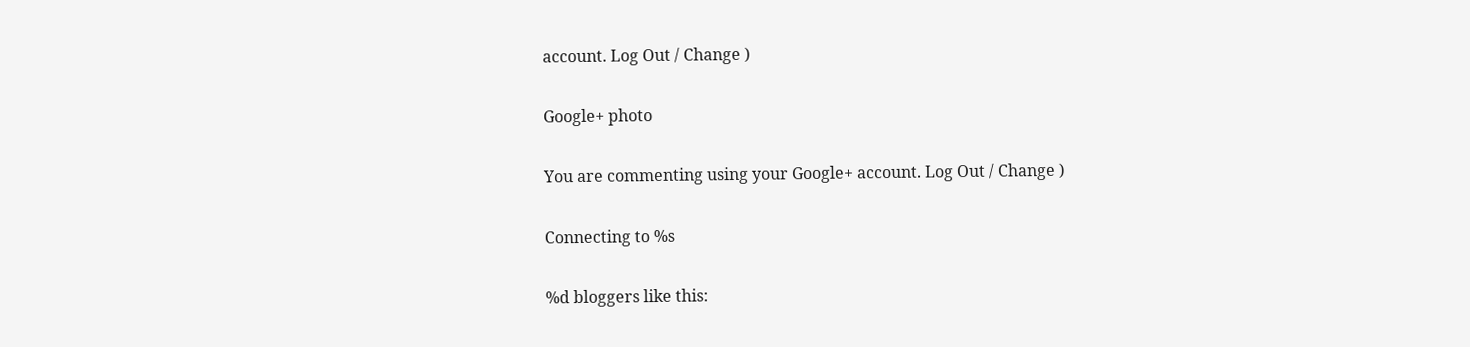account. Log Out / Change )

Google+ photo

You are commenting using your Google+ account. Log Out / Change )

Connecting to %s

%d bloggers like this: